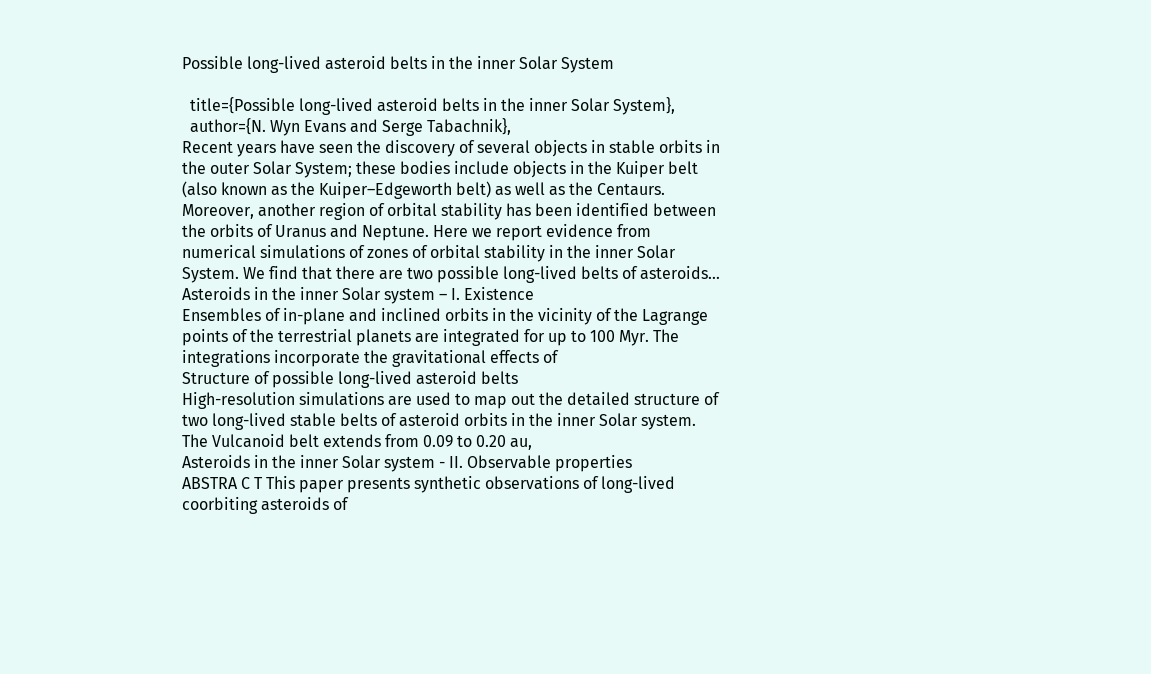Possible long-lived asteroid belts in the inner Solar System

  title={Possible long-lived asteroid belts in the inner Solar System},
  author={N. Wyn Evans and Serge Tabachnik},
Recent years have seen the discovery of several objects in stable orbits in the outer Solar System; these bodies include objects in the Kuiper belt (also known as the Kuiper–Edgeworth belt) as well as the Centaurs. Moreover, another region of orbital stability has been identified between the orbits of Uranus and Neptune. Here we report evidence from numerical simulations of zones of orbital stability in the inner Solar System. We find that there are two possible long-lived belts of asteroids…
Asteroids in the inner Solar system – I. Existence
Ensembles of in-plane and inclined orbits in the vicinity of the Lagrange points of the terrestrial planets are integrated for up to 100 Myr. The integrations incorporate the gravitational effects of
Structure of possible long-lived asteroid belts
High-resolution simulations are used to map out the detailed structure of two long-lived stable belts of asteroid orbits in the inner Solar system. The Vulcanoid belt extends from 0.09 to 0.20 au,
Asteroids in the inner Solar system - II. Observable properties
ABSTRA C T This paper presents synthetic observations of long-lived coorbiting asteroids of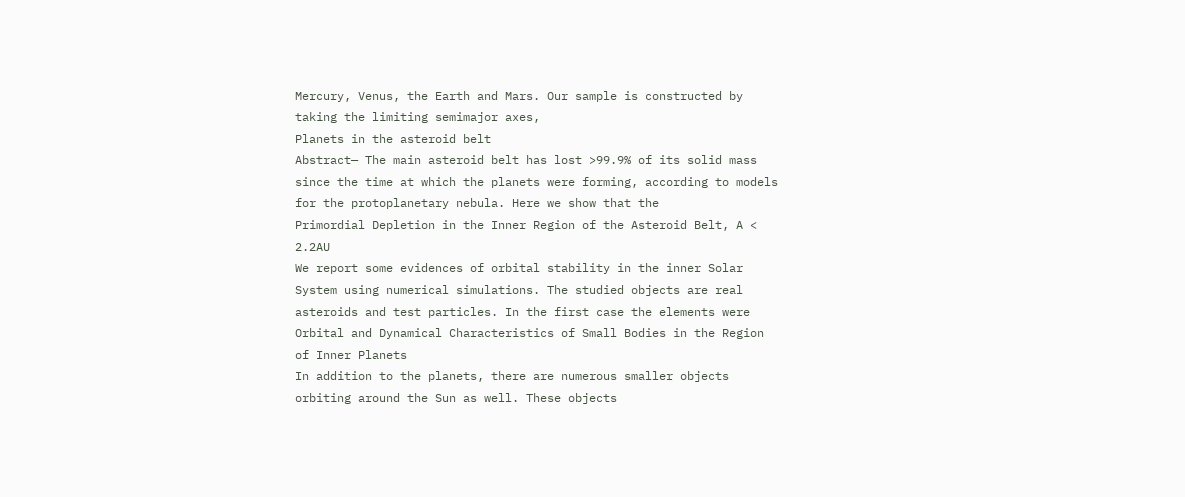Mercury, Venus, the Earth and Mars. Our sample is constructed by taking the limiting semimajor axes,
Planets in the asteroid belt
Abstract— The main asteroid belt has lost >99.9% of its solid mass since the time at which the planets were forming, according to models for the protoplanetary nebula. Here we show that the
Primordial Depletion in the Inner Region of the Asteroid Belt, A < 2.2AU
We report some evidences of orbital stability in the inner Solar System using numerical simulations. The studied objects are real asteroids and test particles. In the first case the elements were
Orbital and Dynamical Characteristics of Small Bodies in the Region of Inner Planets
In addition to the planets, there are numerous smaller objects orbiting around the Sun as well. These objects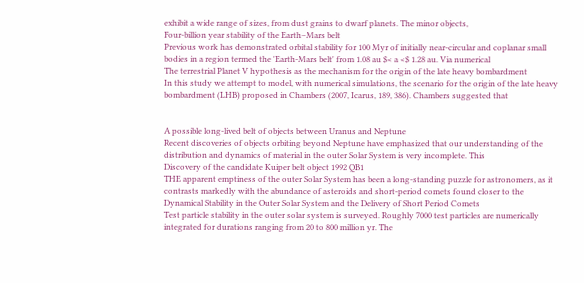exhibit a wide range of sizes, from dust grains to dwarf planets. The minor objects,
Four-billion year stability of the Earth–Mars belt
Previous work has demonstrated orbital stability for 100 Myr of initially near-circular and coplanar small bodies in a region termed the 'Earth-Mars belt' from 1.08 au $< a <$ 1.28 au. Via numerical
The terrestrial Planet V hypothesis as the mechanism for the origin of the late heavy bombardment
In this study we attempt to model, with numerical simulations, the scenario for the origin of the late heavy bombardment (LHB) proposed in Chambers (2007, Icarus, 189, 386). Chambers suggested that


A possible long-lived belt of objects between Uranus and Neptune
Recent discoveries of objects orbiting beyond Neptune have emphasized that our understanding of the distribution and dynamics of material in the outer Solar System is very incomplete. This
Discovery of the candidate Kuiper belt object 1992 QB1
THE apparent emptiness of the outer Solar System has been a long-standing puzzle for astronomers, as it contrasts markedly with the abundance of asteroids and short-period comets found closer to the
Dynamical Stability in the Outer Solar System and the Delivery of Short Period Comets
Test particle stability in the outer solar system is surveyed. Roughly 7000 test particles are numerically integrated for durations ranging from 20 to 800 million yr. The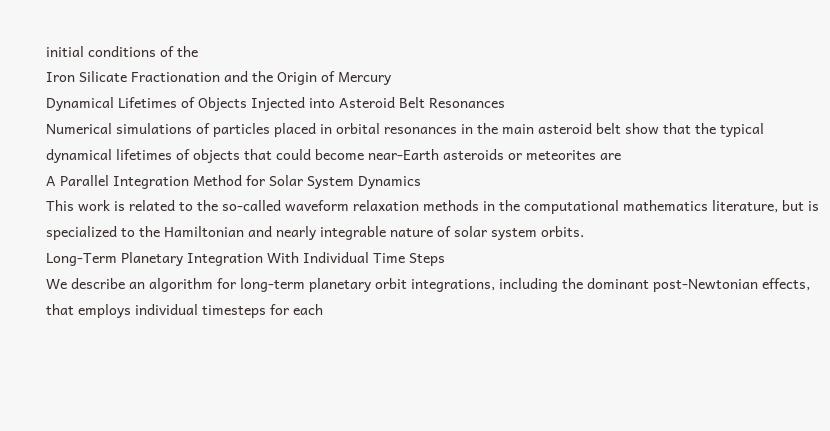initial conditions of the
Iron Silicate Fractionation and the Origin of Mercury
Dynamical Lifetimes of Objects Injected into Asteroid Belt Resonances
Numerical simulations of particles placed in orbital resonances in the main asteroid belt show that the typical dynamical lifetimes of objects that could become near-Earth asteroids or meteorites are
A Parallel Integration Method for Solar System Dynamics
This work is related to the so-called waveform relaxation methods in the computational mathematics literature, but is specialized to the Hamiltonian and nearly integrable nature of solar system orbits.
Long-Term Planetary Integration With Individual Time Steps
We describe an algorithm for long-term planetary orbit integrations, including the dominant post-Newtonian effects, that employs individual timesteps for each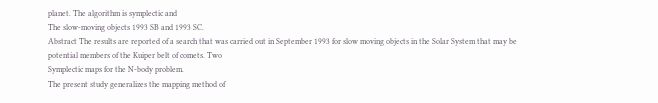planet. The algorithm is symplectic and
The slow-moving objects 1993 SB and 1993 SC.
Abstract The results are reported of a search that was carried out in September 1993 for slow moving objects in the Solar System that may be potential members of the Kuiper belt of comets. Two
Symplectic maps for the N-body problem.
The present study generalizes the mapping method of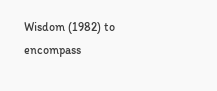Wisdom (1982) to encompass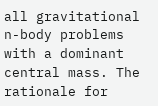all gravitational n-body problems with a dominant central mass. The rationale for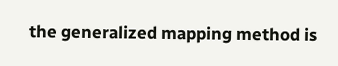the generalized mapping method is